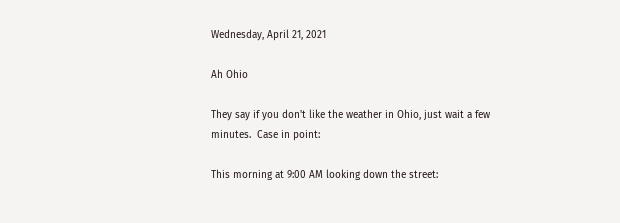Wednesday, April 21, 2021

Ah Ohio

They say if you don't like the weather in Ohio, just wait a few minutes.  Case in point:

This morning at 9:00 AM looking down the street: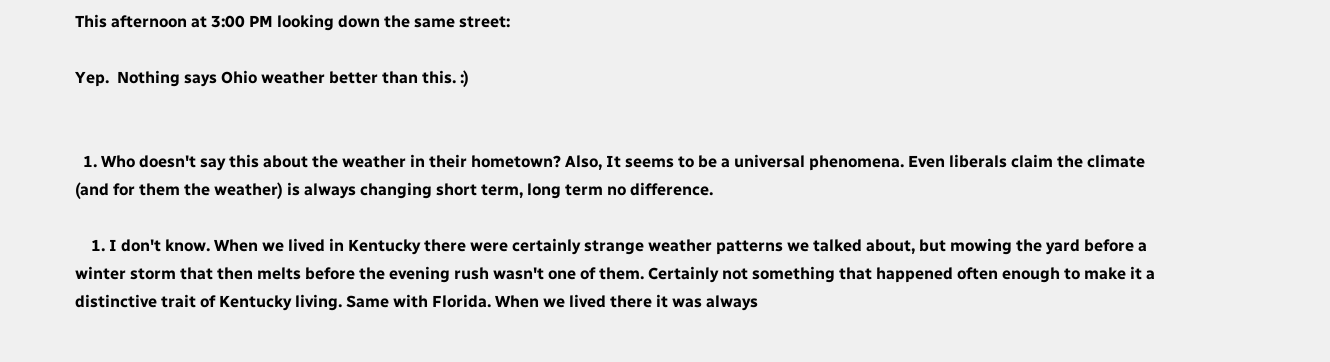This afternoon at 3:00 PM looking down the same street:

Yep.  Nothing says Ohio weather better than this. :)


  1. Who doesn't say this about the weather in their hometown? Also, It seems to be a universal phenomena. Even liberals claim the climate (and for them the weather) is always changing short term, long term no difference.

    1. I don't know. When we lived in Kentucky there were certainly strange weather patterns we talked about, but mowing the yard before a winter storm that then melts before the evening rush wasn't one of them. Certainly not something that happened often enough to make it a distinctive trait of Kentucky living. Same with Florida. When we lived there it was always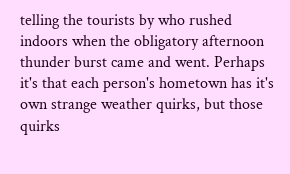telling the tourists by who rushed indoors when the obligatory afternoon thunder burst came and went. Perhaps it's that each person's hometown has it's own strange weather quirks, but those quirks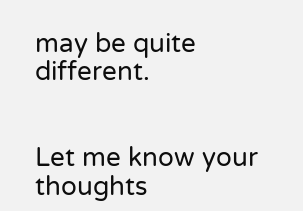may be quite different.


Let me know your thoughts